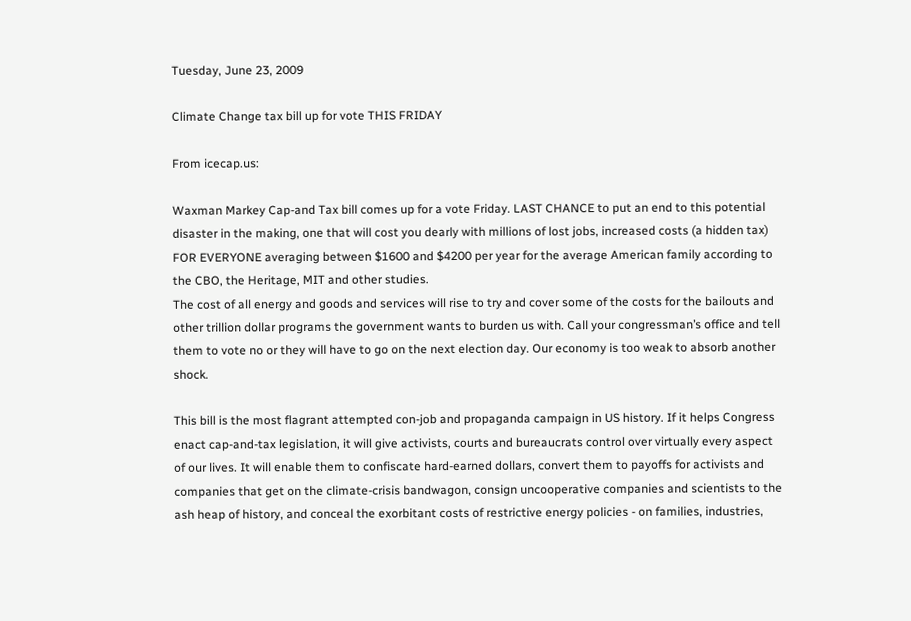Tuesday, June 23, 2009

Climate Change tax bill up for vote THIS FRIDAY

From icecap.us:

Waxman Markey Cap-and Tax bill comes up for a vote Friday. LAST CHANCE to put an end to this potential disaster in the making, one that will cost you dearly with millions of lost jobs, increased costs (a hidden tax) FOR EVERYONE averaging between $1600 and $4200 per year for the average American family according to the CBO, the Heritage, MIT and other studies.
The cost of all energy and goods and services will rise to try and cover some of the costs for the bailouts and other trillion dollar programs the government wants to burden us with. Call your congressman’s office and tell them to vote no or they will have to go on the next election day. Our economy is too weak to absorb another shock.

This bill is the most flagrant attempted con-job and propaganda campaign in US history. If it helps Congress enact cap-and-tax legislation, it will give activists, courts and bureaucrats control over virtually every aspect of our lives. It will enable them to confiscate hard-earned dollars, convert them to payoffs for activists and companies that get on the climate-crisis bandwagon, consign uncooperative companies and scientists to the ash heap of history, and conceal the exorbitant costs of restrictive energy policies - on families, industries,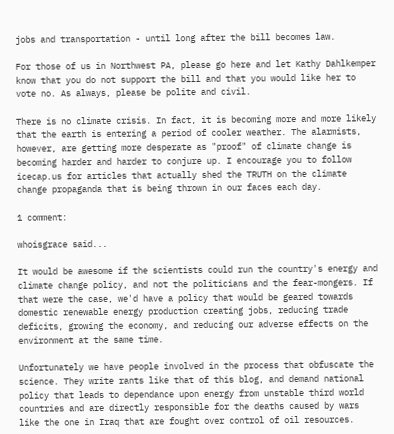jobs and transportation - until long after the bill becomes law.

For those of us in Northwest PA, please go here and let Kathy Dahlkemper know that you do not support the bill and that you would like her to vote no. As always, please be polite and civil.

There is no climate crisis. In fact, it is becoming more and more likely that the earth is entering a period of cooler weather. The alarmists, however, are getting more desperate as "proof" of climate change is becoming harder and harder to conjure up. I encourage you to follow icecap.us for articles that actually shed the TRUTH on the climate change propaganda that is being thrown in our faces each day.

1 comment:

whoisgrace said...

It would be awesome if the scientists could run the country's energy and climate change policy, and not the politicians and the fear-mongers. If that were the case, we'd have a policy that would be geared towards domestic renewable energy production creating jobs, reducing trade deficits, growing the economy, and reducing our adverse effects on the environment at the same time.

Unfortunately we have people involved in the process that obfuscate the science. They write rants like that of this blog, and demand national policy that leads to dependance upon energy from unstable third world countries and are directly responsible for the deaths caused by wars like the one in Iraq that are fought over control of oil resources.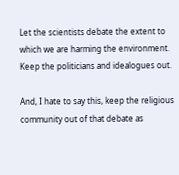Let the scientists debate the extent to which we are harming the environment. Keep the politicians and idealogues out.

And, I hate to say this, keep the religious community out of that debate as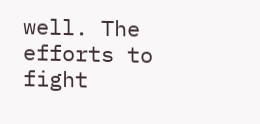well. The efforts to fight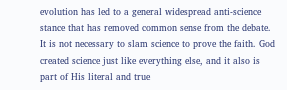evolution has led to a general widespread anti-science stance that has removed common sense from the debate. It is not necessary to slam science to prove the faith. God created science just like everything else, and it also is part of His literal and true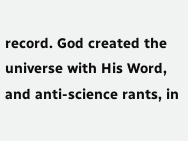record. God created the universe with His Word, and anti-science rants, in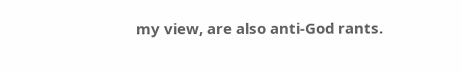my view, are also anti-God rants.